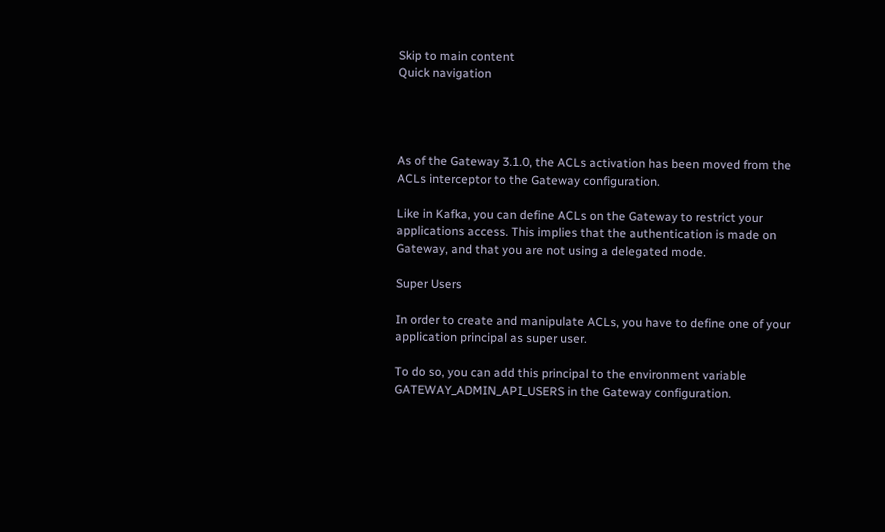Skip to main content
Quick navigation




As of the Gateway 3.1.0, the ACLs activation has been moved from the ACLs interceptor to the Gateway configuration.

Like in Kafka, you can define ACLs on the Gateway to restrict your applications access. This implies that the authentication is made on Gateway, and that you are not using a delegated mode.

Super Users

In order to create and manipulate ACLs, you have to define one of your application principal as super user.

To do so, you can add this principal to the environment variable GATEWAY_ADMIN_API_USERS in the Gateway configuration.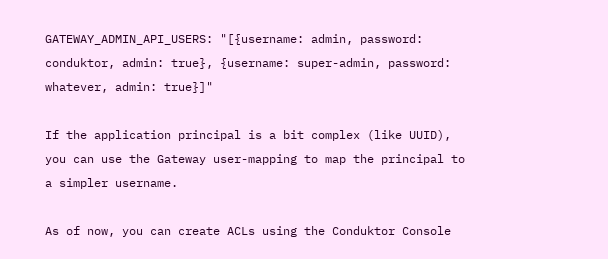GATEWAY_ADMIN_API_USERS: "[{username: admin, password: conduktor, admin: true}, {username: super-admin, password: whatever, admin: true}]"

If the application principal is a bit complex (like UUID), you can use the Gateway user-mapping to map the principal to a simpler username.

As of now, you can create ACLs using the Conduktor Console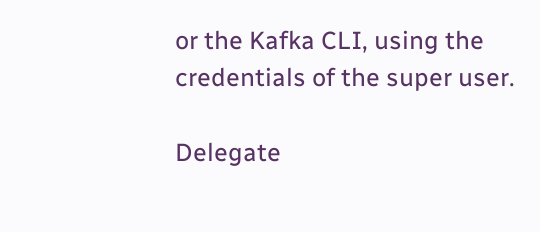or the Kafka CLI, using the credentials of the super user.

Delegate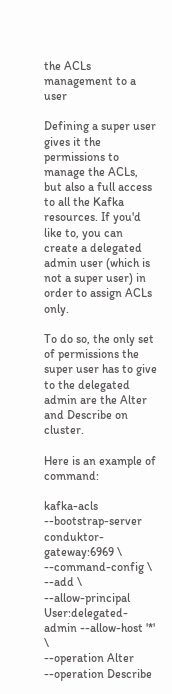the ACLs management to a user

Defining a super user gives it the permissions to manage the ACLs, but also a full access to all the Kafka resources. If you'd like to, you can create a delegated admin user (which is not a super user) in order to assign ACLs only.

To do so, the only set of permissions the super user has to give to the delegated admin are the Alter and Describe on cluster.

Here is an example of command:

kafka-acls --bootstrap-server conduktor-gateway:6969 \
--command-config \
--add \
--allow-principal User:delegated-admin --allow-host '*' \
--operation Alter --operation Describe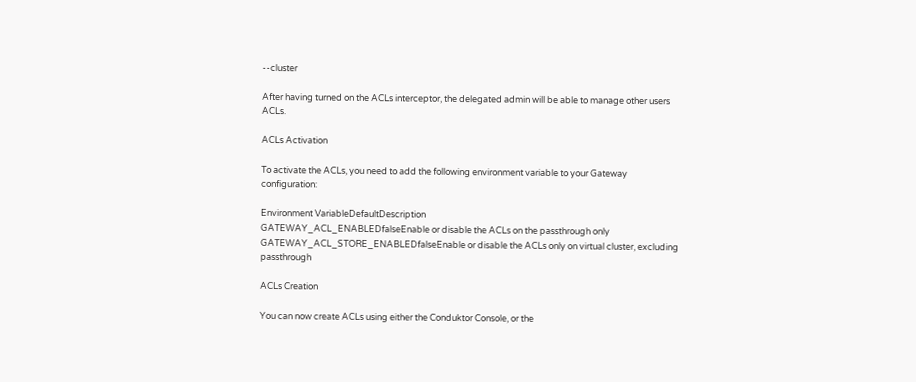--cluster

After having turned on the ACLs interceptor, the delegated admin will be able to manage other users ACLs.

ACLs Activation

To activate the ACLs, you need to add the following environment variable to your Gateway configuration:

Environment VariableDefaultDescription
GATEWAY_ACL_ENABLEDfalseEnable or disable the ACLs on the passthrough only
GATEWAY_ACL_STORE_ENABLEDfalseEnable or disable the ACLs only on virtual cluster, excluding passthrough

ACLs Creation

You can now create ACLs using either the Conduktor Console, or the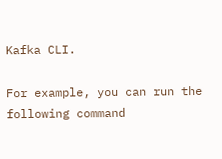Kafka CLI.

For example, you can run the following command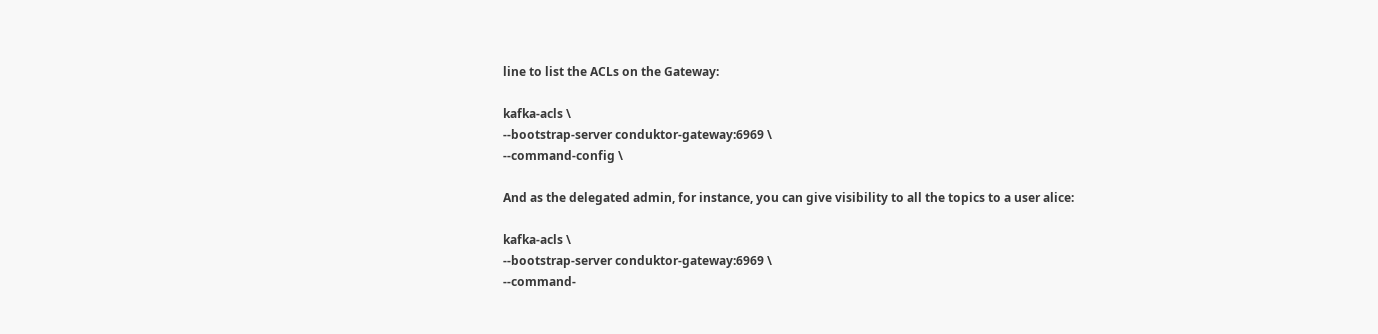line to list the ACLs on the Gateway:

kafka-acls \
--bootstrap-server conduktor-gateway:6969 \
--command-config \

And as the delegated admin, for instance, you can give visibility to all the topics to a user alice:

kafka-acls \
--bootstrap-server conduktor-gateway:6969 \
--command-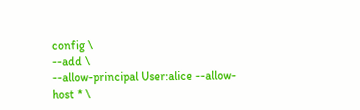config \
--add \
--allow-principal User:alice --allow-host * \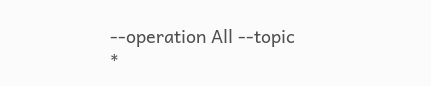--operation All --topic *